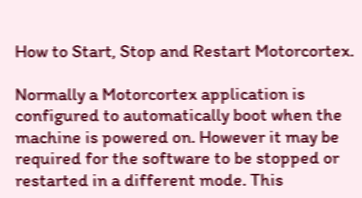How to Start, Stop and Restart Motorcortex.

Normally a Motorcortex application is configured to automatically boot when the machine is powered on. However it may be required for the software to be stopped or restarted in a different mode. This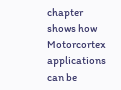chapter shows how Motorcortex applications can be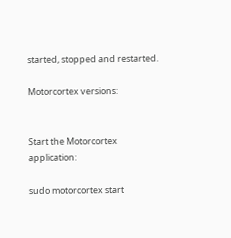started, stopped and restarted.

Motorcortex versions:


Start the Motorcortex application:

sudo motorcortex start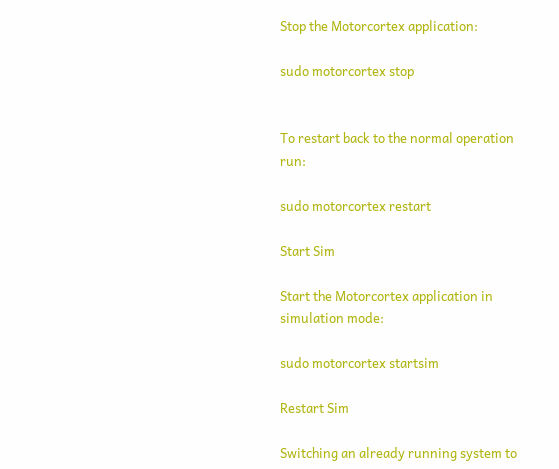Stop the Motorcortex application:

sudo motorcortex stop


To restart back to the normal operation run:

sudo motorcortex restart

Start Sim

Start the Motorcortex application in simulation mode:

sudo motorcortex startsim

Restart Sim

Switching an already running system to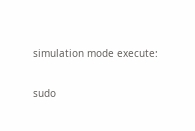simulation mode execute:

sudo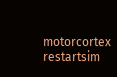motorcortex restartsim